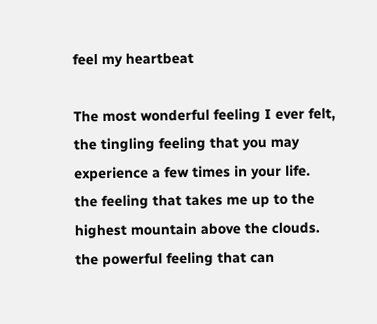feel my heartbeat

The most wonderful feeling I ever felt,
the tingling feeling that you may experience a few times in your life.
the feeling that takes me up to the highest mountain above the clouds.
the powerful feeling that can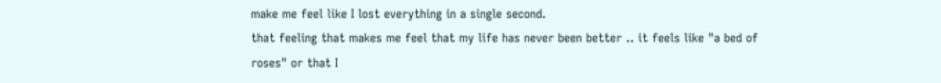make me feel like I lost everything in a single second.
that feeling that makes me feel that my life has never been better .. it feels like "a bed of roses" or that I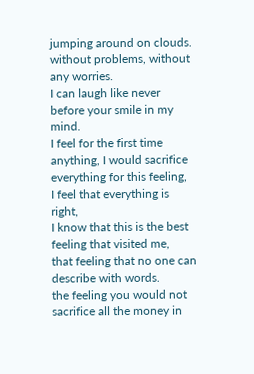jumping around on clouds.
without problems, without any worries.
I can laugh like never before your smile in my mind.
I feel for the first time anything, I would sacrifice everything for this feeling,
I feel that everything is right,
I know that this is the best feeling that visited me,
that feeling that no one can describe with words.
the feeling you would not sacrifice all the money in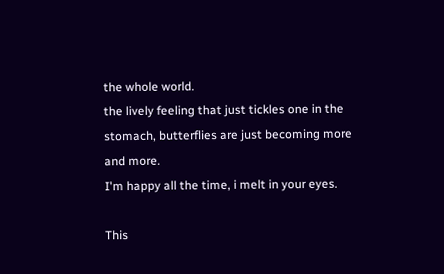the whole world.
the lively feeling that just tickles one in the stomach, butterflies are just becoming more and more.
I'm happy all the time, i melt in your eyes.

This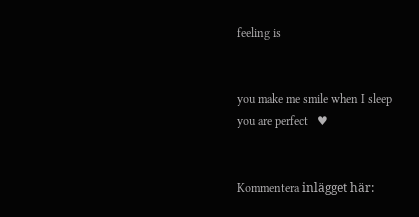feeling is


you make me smile when I sleep
you are perfect   ♥


Kommentera inlägget här: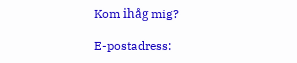Kom ihåg mig?

E-postadress: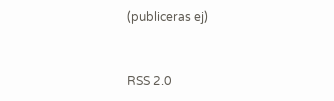(publiceras ej)



RSS 2.0